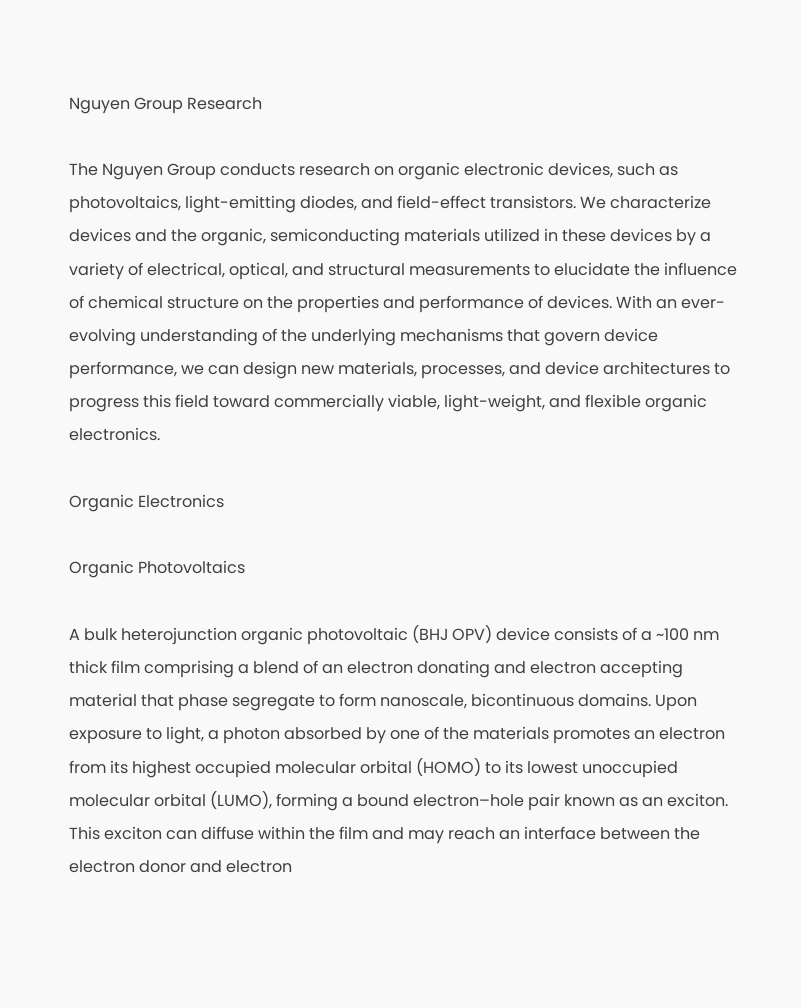Nguyen Group Research

The Nguyen Group conducts research on organic electronic devices, such as photovoltaics, light-emitting diodes, and field-effect transistors. We characterize devices and the organic, semiconducting materials utilized in these devices by a variety of electrical, optical, and structural measurements to elucidate the influence of chemical structure on the properties and performance of devices. With an ever-evolving understanding of the underlying mechanisms that govern device performance, we can design new materials, processes, and device architectures to progress this field toward commercially viable, light-weight, and flexible organic electronics.

Organic Electronics

Organic Photovoltaics

A bulk heterojunction organic photovoltaic (BHJ OPV) device consists of a ~100 nm thick film comprising a blend of an electron donating and electron accepting material that phase segregate to form nanoscale, bicontinuous domains. Upon exposure to light, a photon absorbed by one of the materials promotes an electron from its highest occupied molecular orbital (HOMO) to its lowest unoccupied molecular orbital (LUMO), forming a bound electron–hole pair known as an exciton. This exciton can diffuse within the film and may reach an interface between the electron donor and electron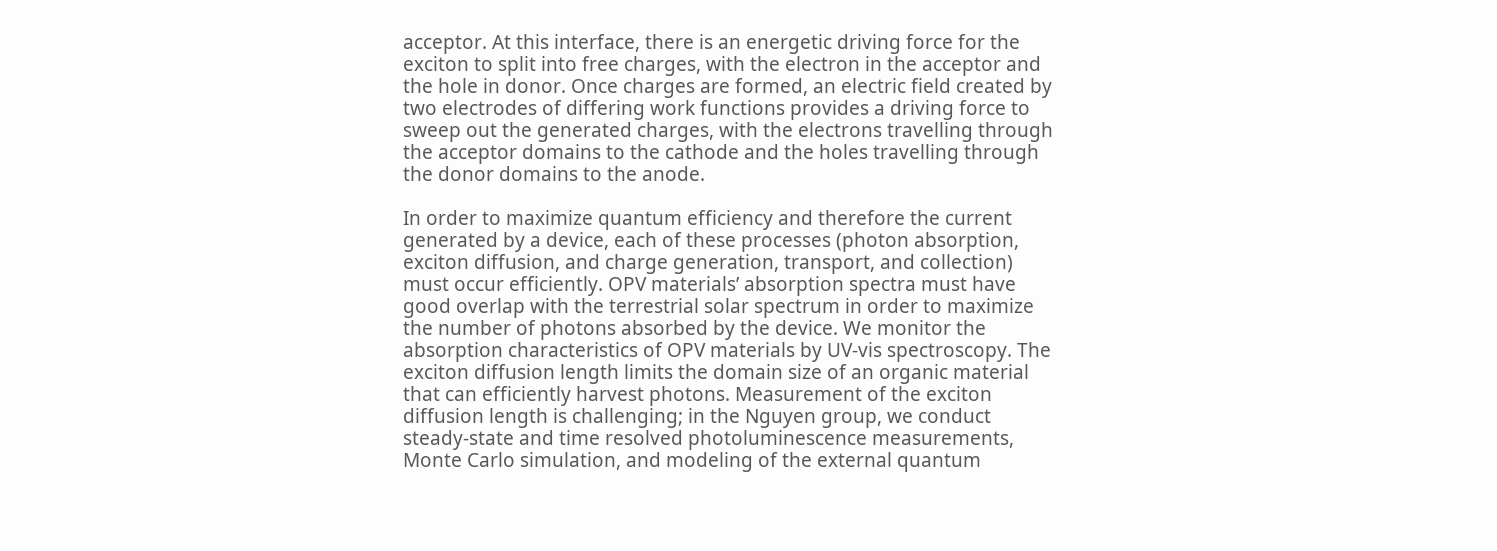acceptor. At this interface, there is an energetic driving force for the exciton to split into free charges, with the electron in the acceptor and the hole in donor. Once charges are formed, an electric field created by two electrodes of differing work functions provides a driving force to sweep out the generated charges, with the electrons travelling through the acceptor domains to the cathode and the holes travelling through the donor domains to the anode.

In order to maximize quantum efficiency and therefore the current generated by a device, each of these processes (photon absorption, exciton diffusion, and charge generation, transport, and collection) must occur efficiently. OPV materials’ absorption spectra must have good overlap with the terrestrial solar spectrum in order to maximize the number of photons absorbed by the device. We monitor the absorption characteristics of OPV materials by UV-vis spectroscopy. The exciton diffusion length limits the domain size of an organic material that can efficiently harvest photons. Measurement of the exciton diffusion length is challenging; in the Nguyen group, we conduct steady-state and time resolved photoluminescence measurements, Monte Carlo simulation, and modeling of the external quantum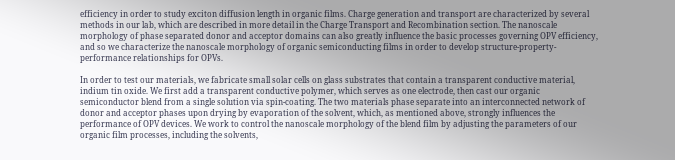efficiency in order to study exciton diffusion length in organic films. Charge generation and transport are characterized by several methods in our lab, which are described in more detail in the Charge Transport and Recombination section. The nanoscale morphology of phase separated donor and acceptor domains can also greatly influence the basic processes governing OPV efficiency, and so we characterize the nanoscale morphology of organic semiconducting films in order to develop structure-property-performance relationships for OPVs.

In order to test our materials, we fabricate small solar cells on glass substrates that contain a transparent conductive material, indium tin oxide. We first add a transparent conductive polymer, which serves as one electrode, then cast our organic semiconductor blend from a single solution via spin-coating. The two materials phase separate into an interconnected network of donor and acceptor phases upon drying by evaporation of the solvent, which, as mentioned above, strongly influences the performance of OPV devices. We work to control the nanoscale morphology of the blend film by adjusting the parameters of our organic film processes, including the solvents,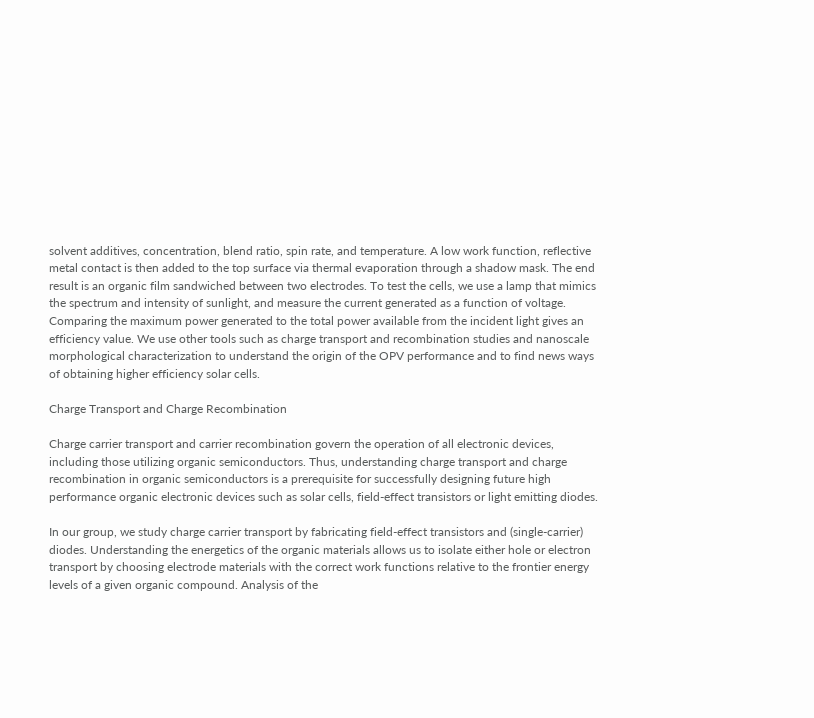solvent additives, concentration, blend ratio, spin rate, and temperature. A low work function, reflective metal contact is then added to the top surface via thermal evaporation through a shadow mask. The end result is an organic film sandwiched between two electrodes. To test the cells, we use a lamp that mimics the spectrum and intensity of sunlight, and measure the current generated as a function of voltage. Comparing the maximum power generated to the total power available from the incident light gives an efficiency value. We use other tools such as charge transport and recombination studies and nanoscale morphological characterization to understand the origin of the OPV performance and to find news ways of obtaining higher efficiency solar cells.

Charge Transport and Charge Recombination

Charge carrier transport and carrier recombination govern the operation of all electronic devices, including those utilizing organic semiconductors. Thus, understanding charge transport and charge recombination in organic semiconductors is a prerequisite for successfully designing future high performance organic electronic devices such as solar cells, field-effect transistors or light emitting diodes.

In our group, we study charge carrier transport by fabricating field-effect transistors and (single-carrier) diodes. Understanding the energetics of the organic materials allows us to isolate either hole or electron transport by choosing electrode materials with the correct work functions relative to the frontier energy levels of a given organic compound. Analysis of the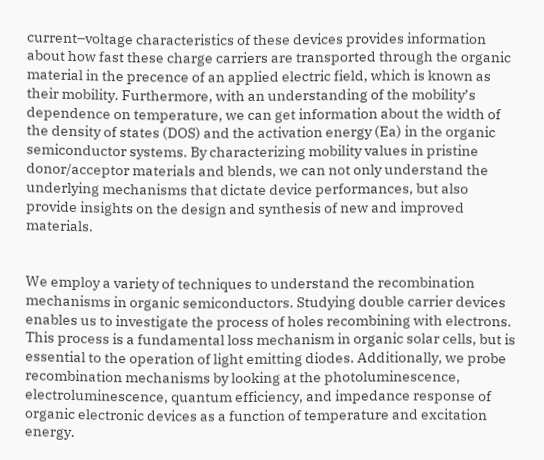current–voltage characteristics of these devices provides information about how fast these charge carriers are transported through the organic material in the precence of an applied electric field, which is known as their mobility. Furthermore, with an understanding of the mobility’s dependence on temperature, we can get information about the width of the density of states (DOS) and the activation energy (Ea) in the organic semiconductor systems. By characterizing mobility values in pristine donor/acceptor materials and blends, we can not only understand the underlying mechanisms that dictate device performances, but also provide insights on the design and synthesis of new and improved materials.


We employ a variety of techniques to understand the recombination mechanisms in organic semiconductors. Studying double carrier devices enables us to investigate the process of holes recombining with electrons. This process is a fundamental loss mechanism in organic solar cells, but is essential to the operation of light emitting diodes. Additionally, we probe recombination mechanisms by looking at the photoluminescence, electroluminescence, quantum efficiency, and impedance response of organic electronic devices as a function of temperature and excitation energy.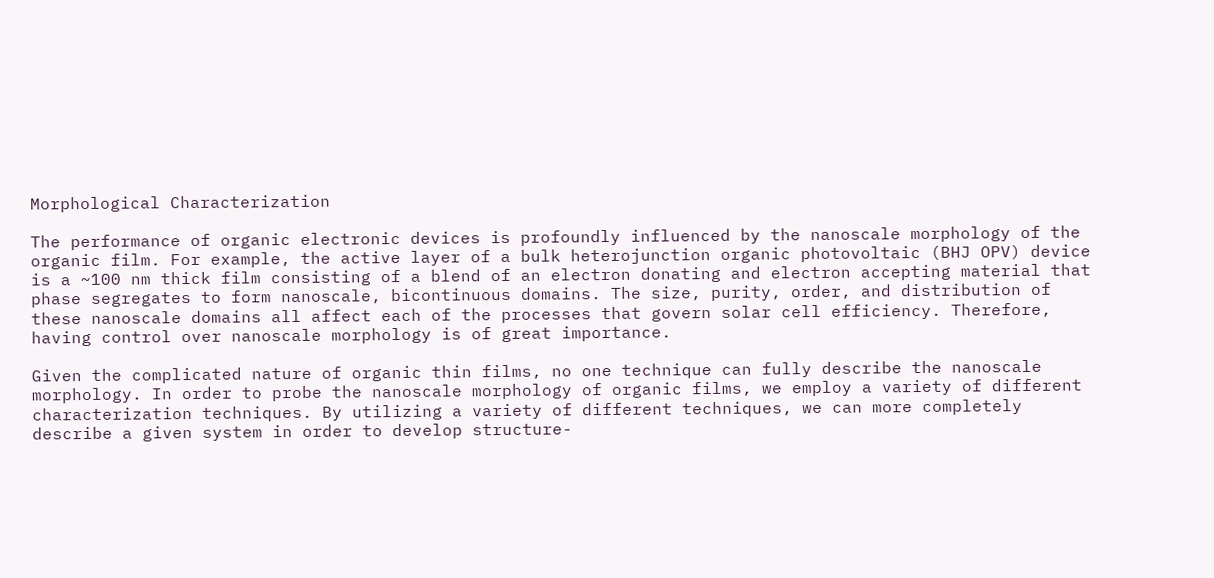Morphological Characterization

The performance of organic electronic devices is profoundly influenced by the nanoscale morphology of the organic film. For example, the active layer of a bulk heterojunction organic photovoltaic (BHJ OPV) device is a ~100 nm thick film consisting of a blend of an electron donating and electron accepting material that phase segregates to form nanoscale, bicontinuous domains. The size, purity, order, and distribution of these nanoscale domains all affect each of the processes that govern solar cell efficiency. Therefore, having control over nanoscale morphology is of great importance.

Given the complicated nature of organic thin films, no one technique can fully describe the nanoscale morphology. In order to probe the nanoscale morphology of organic films, we employ a variety of different characterization techniques. By utilizing a variety of different techniques, we can more completely describe a given system in order to develop structure-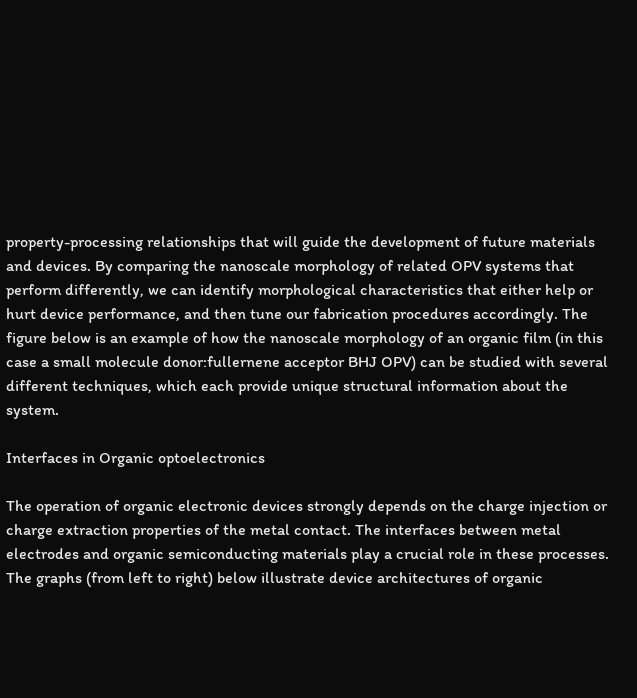property-processing relationships that will guide the development of future materials and devices. By comparing the nanoscale morphology of related OPV systems that perform differently, we can identify morphological characteristics that either help or hurt device performance, and then tune our fabrication procedures accordingly. The figure below is an example of how the nanoscale morphology of an organic film (in this case a small molecule donor:fullernene acceptor BHJ OPV) can be studied with several different techniques, which each provide unique structural information about the system.

Interfaces in Organic optoelectronics

The operation of organic electronic devices strongly depends on the charge injection or charge extraction properties of the metal contact. The interfaces between metal electrodes and organic semiconducting materials play a crucial role in these processes. The graphs (from left to right) below illustrate device architectures of organic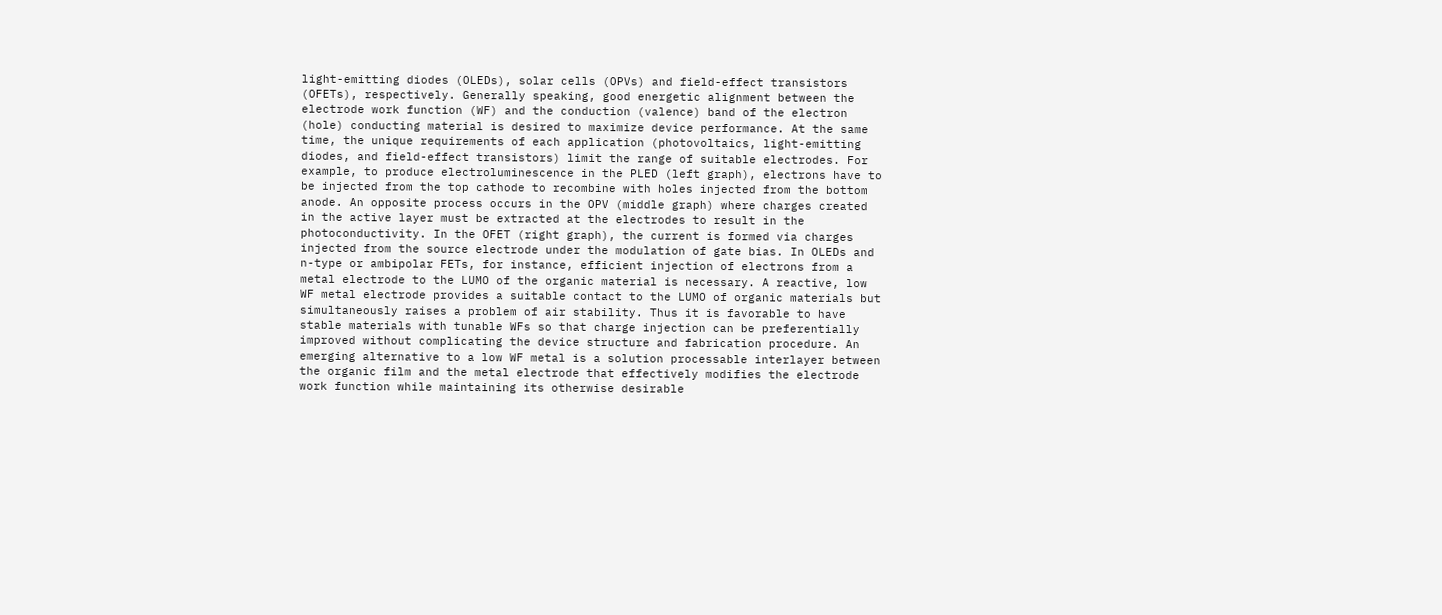light-emitting diodes (OLEDs), solar cells (OPVs) and field-effect transistors (OFETs), respectively. Generally speaking, good energetic alignment between the electrode work function (WF) and the conduction (valence) band of the electron (hole) conducting material is desired to maximize device performance. At the same time, the unique requirements of each application (photovoltaics, light-emitting diodes, and field-effect transistors) limit the range of suitable electrodes. For example, to produce electroluminescence in the PLED (left graph), electrons have to be injected from the top cathode to recombine with holes injected from the bottom anode. An opposite process occurs in the OPV (middle graph) where charges created in the active layer must be extracted at the electrodes to result in the photoconductivity. In the OFET (right graph), the current is formed via charges injected from the source electrode under the modulation of gate bias. In OLEDs and n-type or ambipolar FETs, for instance, efficient injection of electrons from a metal electrode to the LUMO of the organic material is necessary. A reactive, low WF metal electrode provides a suitable contact to the LUMO of organic materials but simultaneously raises a problem of air stability. Thus it is favorable to have stable materials with tunable WFs so that charge injection can be preferentially improved without complicating the device structure and fabrication procedure. An emerging alternative to a low WF metal is a solution processable interlayer between the organic film and the metal electrode that effectively modifies the electrode work function while maintaining its otherwise desirable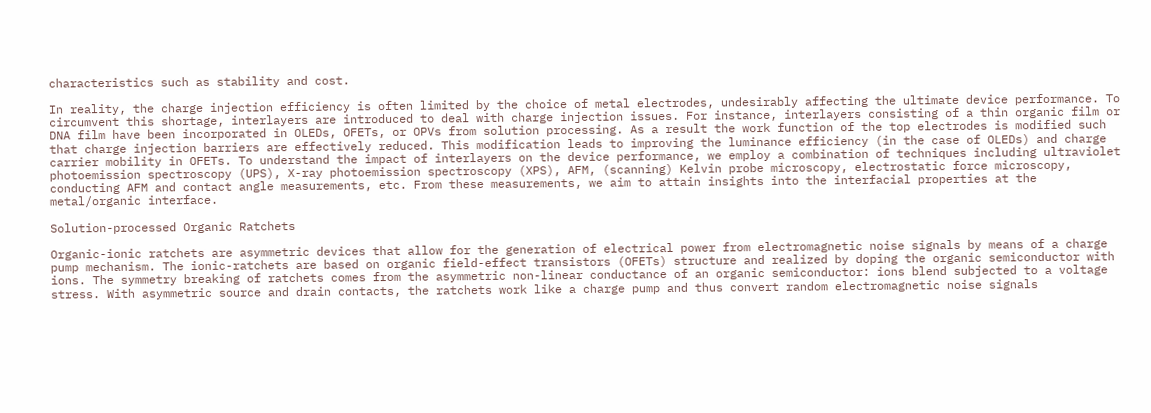characteristics such as stability and cost.

In reality, the charge injection efficiency is often limited by the choice of metal electrodes, undesirably affecting the ultimate device performance. To circumvent this shortage, interlayers are introduced to deal with charge injection issues. For instance, interlayers consisting of a thin organic film or DNA film have been incorporated in OLEDs, OFETs, or OPVs from solution processing. As a result the work function of the top electrodes is modified such that charge injection barriers are effectively reduced. This modification leads to improving the luminance efficiency (in the case of OLEDs) and charge carrier mobility in OFETs. To understand the impact of interlayers on the device performance, we employ a combination of techniques including ultraviolet photoemission spectroscopy (UPS), X-ray photoemission spectroscopy (XPS), AFM, (scanning) Kelvin probe microscopy, electrostatic force microscopy, conducting AFM and contact angle measurements, etc. From these measurements, we aim to attain insights into the interfacial properties at the metal/organic interface.

Solution-processed Organic Ratchets

Organic-ionic ratchets are asymmetric devices that allow for the generation of electrical power from electromagnetic noise signals by means of a charge pump mechanism. The ionic-ratchets are based on organic field-effect transistors (OFETs) structure and realized by doping the organic semiconductor with ions. The symmetry breaking of ratchets comes from the asymmetric non-linear conductance of an organic semiconductor: ions blend subjected to a voltage stress. With asymmetric source and drain contacts, the ratchets work like a charge pump and thus convert random electromagnetic noise signals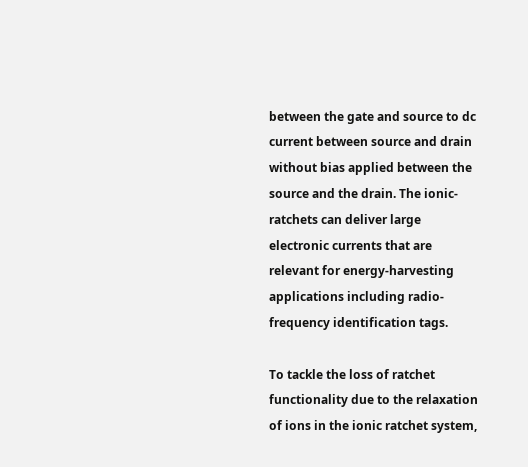between the gate and source to dc current between source and drain without bias applied between the source and the drain. The ionic-ratchets can deliver large electronic currents that are relevant for energy-harvesting applications including radio-frequency identification tags.

To tackle the loss of ratchet functionality due to the relaxation of ions in the ionic ratchet system,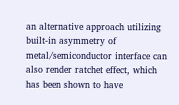an alternative approach utilizing built-in asymmetry of metal/semiconductor interface can also render ratchet effect, which has been shown to have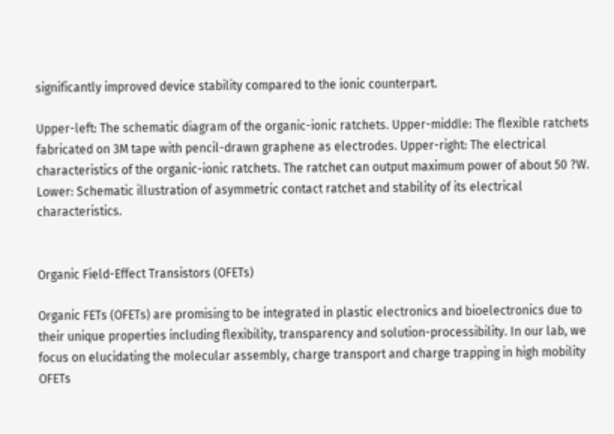significantly improved device stability compared to the ionic counterpart.

Upper-left: The schematic diagram of the organic-ionic ratchets. Upper-middle: The flexible ratchets fabricated on 3M tape with pencil-drawn graphene as electrodes. Upper-right: The electrical characteristics of the organic-ionic ratchets. The ratchet can output maximum power of about 50 ?W. Lower: Schematic illustration of asymmetric contact ratchet and stability of its electrical characteristics.


Organic Field-Effect Transistors (OFETs)

Organic FETs (OFETs) are promising to be integrated in plastic electronics and bioelectronics due to their unique properties including flexibility, transparency and solution-processibility. In our lab, we focus on elucidating the molecular assembly, charge transport and charge trapping in high mobility OFETs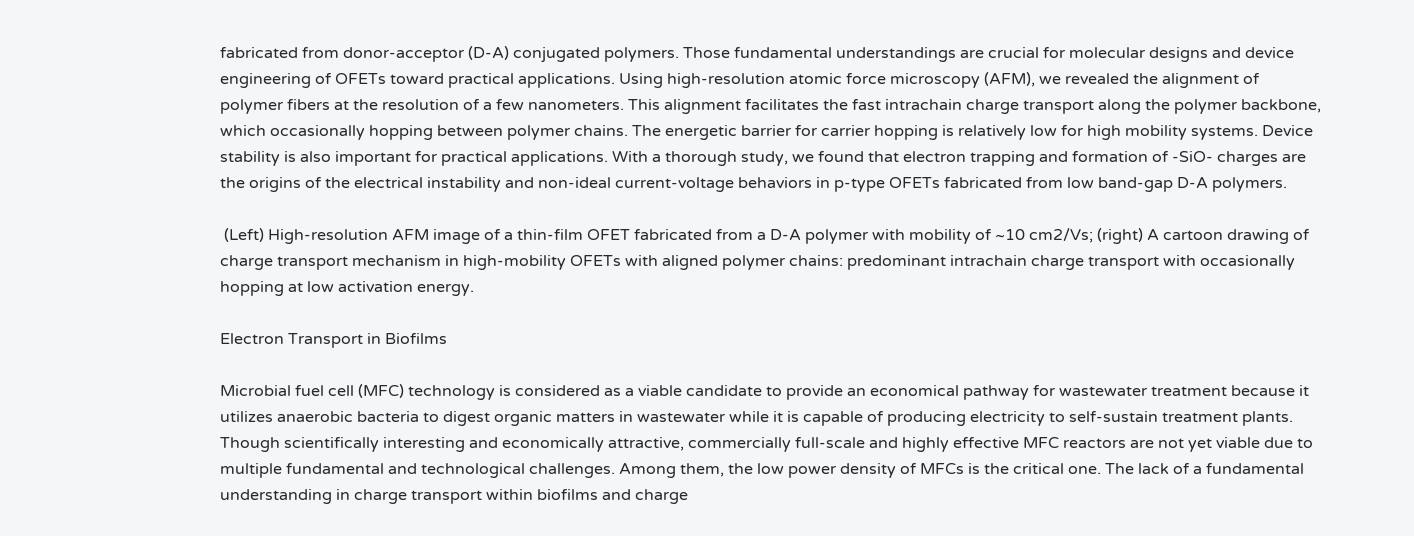fabricated from donor-acceptor (D-A) conjugated polymers. Those fundamental understandings are crucial for molecular designs and device engineering of OFETs toward practical applications. Using high-resolution atomic force microscopy (AFM), we revealed the alignment of polymer fibers at the resolution of a few nanometers. This alignment facilitates the fast intrachain charge transport along the polymer backbone, which occasionally hopping between polymer chains. The energetic barrier for carrier hopping is relatively low for high mobility systems. Device stability is also important for practical applications. With a thorough study, we found that electron trapping and formation of -SiO- charges are the origins of the electrical instability and non-ideal current-voltage behaviors in p-type OFETs fabricated from low band-gap D-A polymers.

 (Left) High-resolution AFM image of a thin-film OFET fabricated from a D-A polymer with mobility of ~10 cm2/Vs; (right) A cartoon drawing of charge transport mechanism in high-mobility OFETs with aligned polymer chains: predominant intrachain charge transport with occasionally hopping at low activation energy.

Electron Transport in Biofilms

Microbial fuel cell (MFC) technology is considered as a viable candidate to provide an economical pathway for wastewater treatment because it utilizes anaerobic bacteria to digest organic matters in wastewater while it is capable of producing electricity to self-sustain treatment plants. Though scientifically interesting and economically attractive, commercially full-scale and highly effective MFC reactors are not yet viable due to multiple fundamental and technological challenges. Among them, the low power density of MFCs is the critical one. The lack of a fundamental understanding in charge transport within biofilms and charge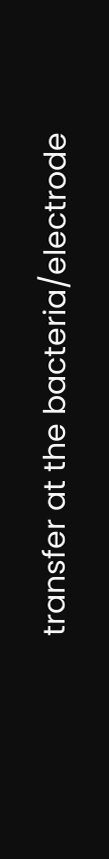transfer at the bacteria/electrode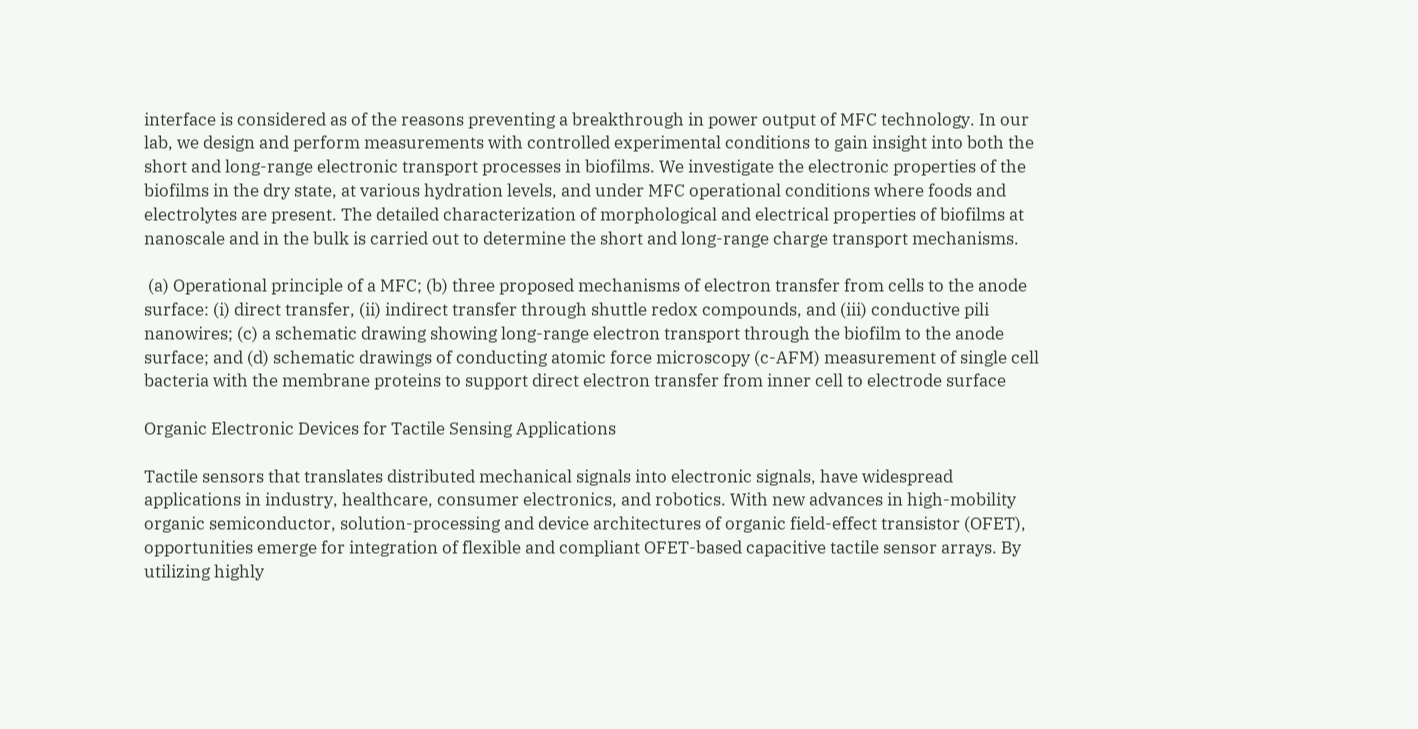interface is considered as of the reasons preventing a breakthrough in power output of MFC technology. In our lab, we design and perform measurements with controlled experimental conditions to gain insight into both the short and long-range electronic transport processes in biofilms. We investigate the electronic properties of the biofilms in the dry state, at various hydration levels, and under MFC operational conditions where foods and electrolytes are present. The detailed characterization of morphological and electrical properties of biofilms at nanoscale and in the bulk is carried out to determine the short and long-range charge transport mechanisms.

 (a) Operational principle of a MFC; (b) three proposed mechanisms of electron transfer from cells to the anode surface: (i) direct transfer, (ii) indirect transfer through shuttle redox compounds, and (iii) conductive pili nanowires; (c) a schematic drawing showing long-range electron transport through the biofilm to the anode surface; and (d) schematic drawings of conducting atomic force microscopy (c-AFM) measurement of single cell bacteria with the membrane proteins to support direct electron transfer from inner cell to electrode surface

Organic Electronic Devices for Tactile Sensing Applications

Tactile sensors that translates distributed mechanical signals into electronic signals, have widespread applications in industry, healthcare, consumer electronics, and robotics. With new advances in high-mobility organic semiconductor, solution-processing and device architectures of organic field-effect transistor (OFET), opportunities emerge for integration of flexible and compliant OFET-based capacitive tactile sensor arrays. By utilizing highly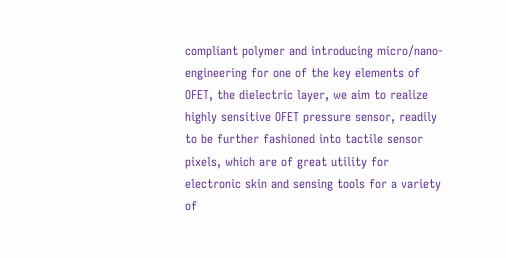compliant polymer and introducing micro/nano-engineering for one of the key elements of OFET, the dielectric layer, we aim to realize highly sensitive OFET pressure sensor, readily to be further fashioned into tactile sensor pixels, which are of great utility for electronic skin and sensing tools for a variety of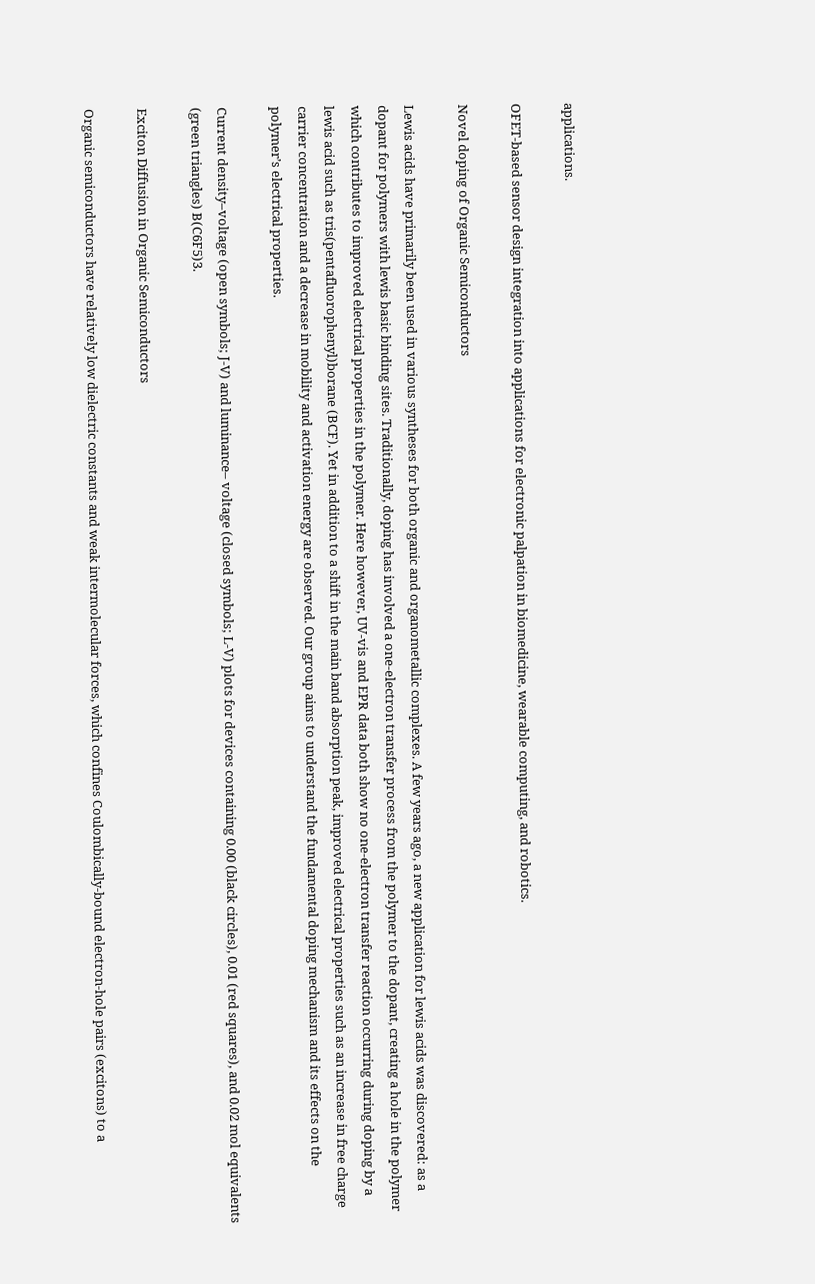applications.

OFET-based sensor design integration into applications for electronic palpation in biomedicine, wearable computing, and robotics.

Novel doping of Organic Semiconductors

Lewis acids have primarily been used in various syntheses for both organic and organometallic complexes. A few years ago, a new application for lewis acids was discovered: as a dopant for polymers with lewis basic binding sites. Traditionally, doping has involved a one-electron transfer process from the polymer to the dopant, creating a hole in the polymer which contributes to improved electrical properties in the polymer. Here however, UV-vis and EPR data both show no one-electron transfer reaction occurring during doping by a lewis acid such as tris(pentafluorophenyl)borane (BCF). Yet in addition to a shift in the main band absorption peak, improved electrical properties such as an increase in free charge carrier concentration and a decrease in mobility and activation energy are observed. Our group aims to understand the fundamental doping mechanism and its effects on the polymer’s electrical properties.

Current density–voltage (open symbols; J-V) and luminance– voltage (closed symbols; L-V) plots for devices containing 0.00 (black circles), 0.01 (red squares), and 0.02 mol equivalents (green triangles) B(C6F5)3.

Exciton Diffusion in Organic Semiconductors

Organic semiconductors have relatively low dielectric constants and weak intermolecular forces, which confines Coulombically-bound electron-hole pairs (excitons) to a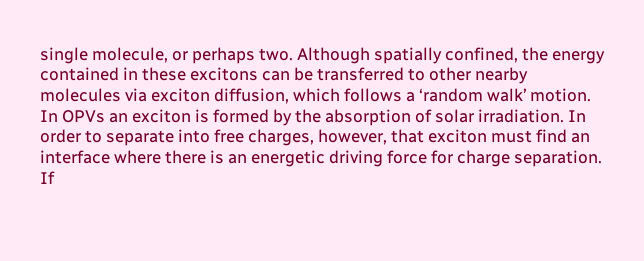single molecule, or perhaps two. Although spatially confined, the energy contained in these excitons can be transferred to other nearby molecules via exciton diffusion, which follows a ‘random walk’ motion. In OPVs an exciton is formed by the absorption of solar irradiation. In order to separate into free charges, however, that exciton must find an interface where there is an energetic driving force for charge separation. If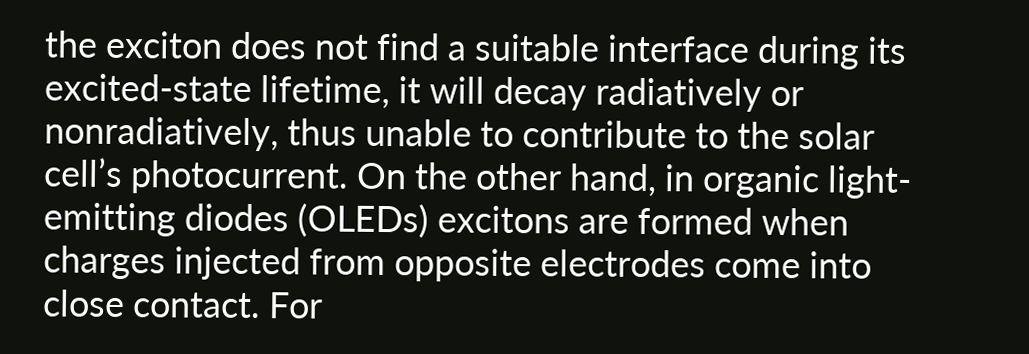the exciton does not find a suitable interface during its excited-state lifetime, it will decay radiatively or nonradiatively, thus unable to contribute to the solar cell’s photocurrent. On the other hand, in organic light-emitting diodes (OLEDs) excitons are formed when charges injected from opposite electrodes come into close contact. For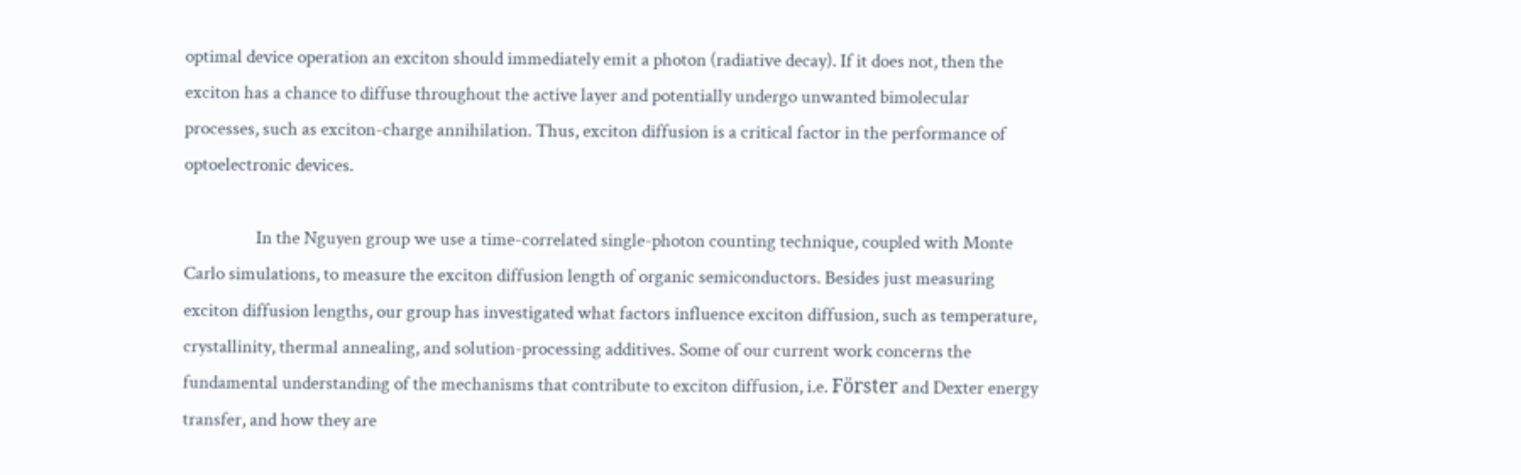optimal device operation an exciton should immediately emit a photon (radiative decay). If it does not, then the exciton has a chance to diffuse throughout the active layer and potentially undergo unwanted bimolecular processes, such as exciton-charge annihilation. Thus, exciton diffusion is a critical factor in the performance of optoelectronic devices.

                  In the Nguyen group we use a time-correlated single-photon counting technique, coupled with Monte Carlo simulations, to measure the exciton diffusion length of organic semiconductors. Besides just measuring exciton diffusion lengths, our group has investigated what factors influence exciton diffusion, such as temperature, crystallinity, thermal annealing, and solution-processing additives. Some of our current work concerns the fundamental understanding of the mechanisms that contribute to exciton diffusion, i.e. Förster and Dexter energy transfer, and how they are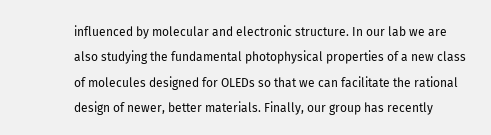influenced by molecular and electronic structure. In our lab we are also studying the fundamental photophysical properties of a new class of molecules designed for OLEDs so that we can facilitate the rational design of newer, better materials. Finally, our group has recently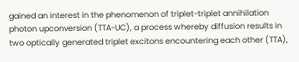gained an interest in the phenomenon of triplet-triplet annihilation photon upconversion (TTA-UC), a process whereby diffusion results in two optically generated triplet excitons encountering each other (TTA),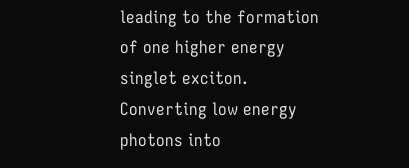leading to the formation of one higher energy singlet exciton. Converting low energy photons into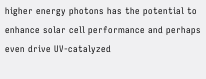higher energy photons has the potential to enhance solar cell performance and perhaps even drive UV-catalyzed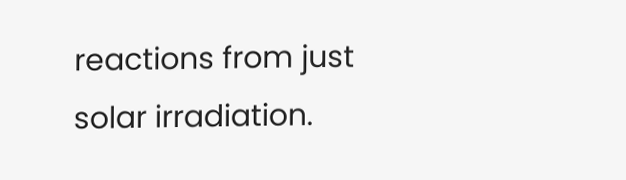reactions from just solar irradiation.